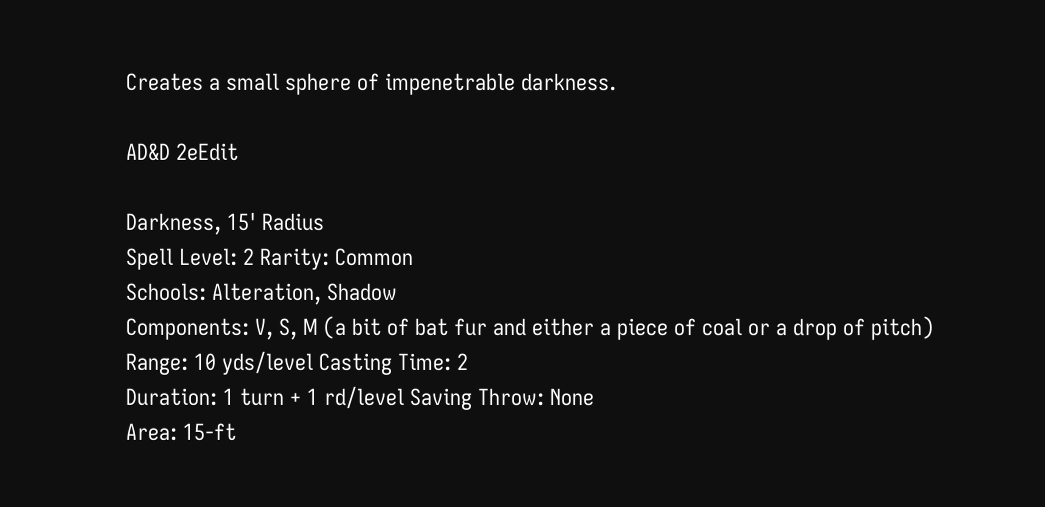Creates a small sphere of impenetrable darkness.

AD&D 2eEdit

Darkness, 15' Radius
Spell Level: 2 Rarity: Common
Schools: Alteration, Shadow
Components: V, S, M (a bit of bat fur and either a piece of coal or a drop of pitch)
Range: 10 yds/level Casting Time: 2
Duration: 1 turn + 1 rd/level Saving Throw: None
Area: 15-ft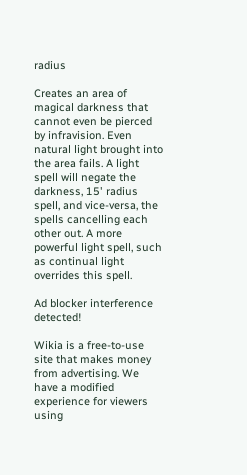radius

Creates an area of magical darkness that cannot even be pierced by infravision. Even natural light brought into the area fails. A light spell will negate the darkness, 15' radius spell, and vice-versa, the spells cancelling each other out. A more powerful light spell, such as continual light overrides this spell.

Ad blocker interference detected!

Wikia is a free-to-use site that makes money from advertising. We have a modified experience for viewers using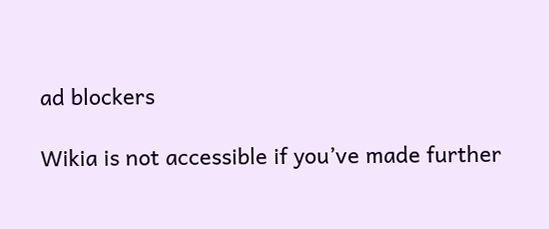ad blockers

Wikia is not accessible if you’ve made further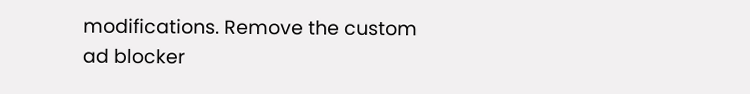modifications. Remove the custom ad blocker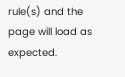rule(s) and the page will load as expected.